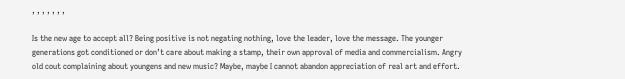, , , , , , ,

Is the new age to accept all? Being positive is not negating nothing, love the leader, love the message. The younger generations got conditioned or don’t care about making a stamp, their own approval of media and commercialism. Angry old cout complaining about youngens and new music? Maybe, maybe I cannot abandon appreciation of real art and effort.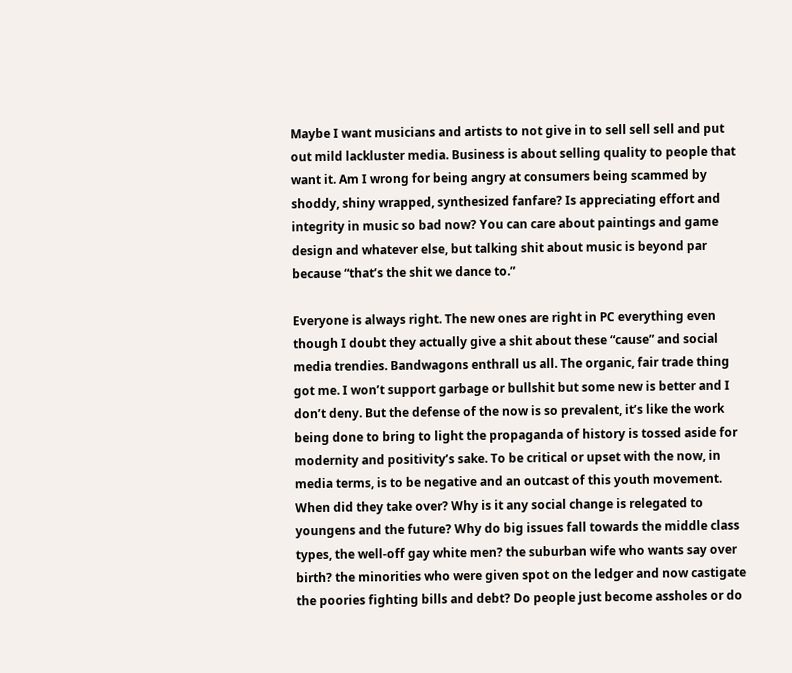Maybe I want musicians and artists to not give in to sell sell sell and put out mild lackluster media. Business is about selling quality to people that want it. Am I wrong for being angry at consumers being scammed by shoddy, shiny wrapped, synthesized fanfare? Is appreciating effort and integrity in music so bad now? You can care about paintings and game design and whatever else, but talking shit about music is beyond par because “that’s the shit we dance to.”

Everyone is always right. The new ones are right in PC everything even though I doubt they actually give a shit about these “cause” and social media trendies. Bandwagons enthrall us all. The organic, fair trade thing got me. I won’t support garbage or bullshit but some new is better and I don’t deny. But the defense of the now is so prevalent, it’s like the work being done to bring to light the propaganda of history is tossed aside for modernity and positivity’s sake. To be critical or upset with the now, in media terms, is to be negative and an outcast of this youth movement. When did they take over? Why is it any social change is relegated to youngens and the future? Why do big issues fall towards the middle class types, the well-off gay white men? the suburban wife who wants say over birth? the minorities who were given spot on the ledger and now castigate the poories fighting bills and debt? Do people just become assholes or do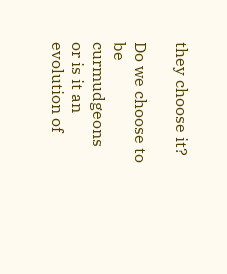they choose it?

Do we choose to be curmudgeons or is it an evolution of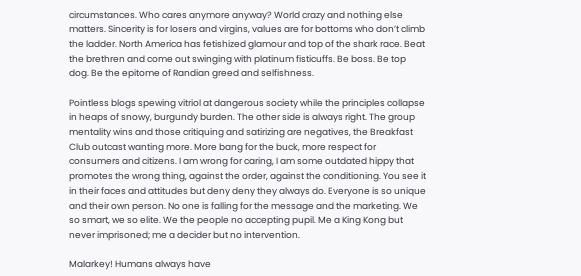circumstances. Who cares anymore anyway? World crazy and nothing else matters. Sincerity is for losers and virgins, values are for bottoms who don’t climb the ladder. North America has fetishized glamour and top of the shark race. Beat the brethren and come out swinging with platinum fisticuffs. Be boss. Be top dog. Be the epitome of Randian greed and selfishness.

Pointless blogs spewing vitriol at dangerous society while the principles collapse in heaps of snowy, burgundy burden. The other side is always right. The group mentality wins and those critiquing and satirizing are negatives, the Breakfast Club outcast wanting more. More bang for the buck, more respect for consumers and citizens. I am wrong for caring, I am some outdated hippy that promotes the wrong thing, against the order, against the conditioning. You see it in their faces and attitudes but deny deny they always do. Everyone is so unique and their own person. No one is falling for the message and the marketing. We so smart, we so elite. We the people no accepting pupil. Me a King Kong but never imprisoned; me a decider but no intervention.

Malarkey! Humans always have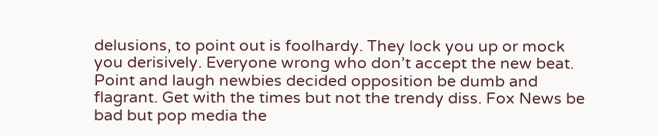delusions, to point out is foolhardy. They lock you up or mock you derisively. Everyone wrong who don’t accept the new beat. Point and laugh newbies decided opposition be dumb and flagrant. Get with the times but not the trendy diss. Fox News be bad but pop media the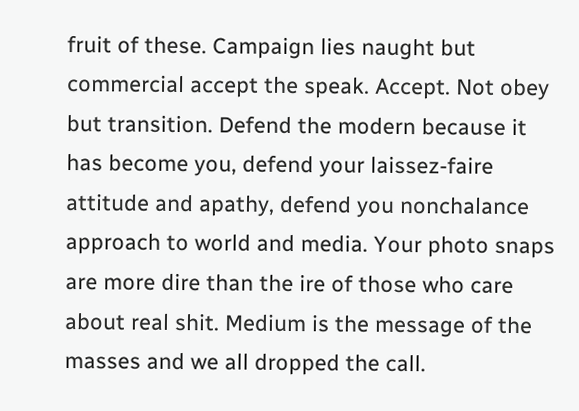fruit of these. Campaign lies naught but commercial accept the speak. Accept. Not obey but transition. Defend the modern because it has become you, defend your laissez-faire attitude and apathy, defend you nonchalance approach to world and media. Your photo snaps are more dire than the ire of those who care about real shit. Medium is the message of the masses and we all dropped the call.